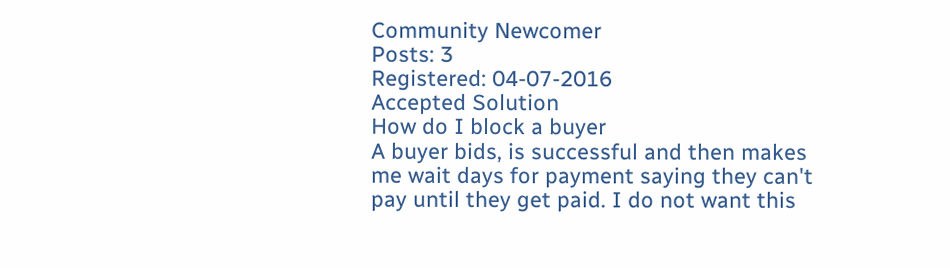Community Newcomer
Posts: 3
Registered: 04-07-2016
Accepted Solution
How do I block a buyer
A buyer bids, is successful and then makes me wait days for payment saying they can't pay until they get paid. I do not want this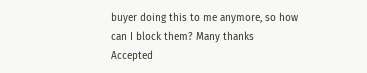buyer doing this to me anymore, so how can I block them? Many thanks
Accepted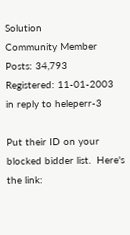Solution
Community Member
Posts: 34,793
Registered: 11-01-2003
in reply to heleperr-3

Put their ID on your blocked bidder list.  Here's the link: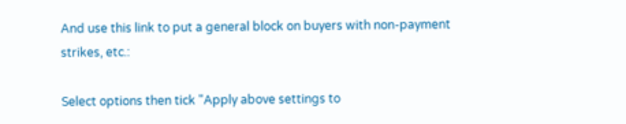And use this link to put a general block on buyers with non-payment strikes, etc.:

Select options then tick "Apply above settings to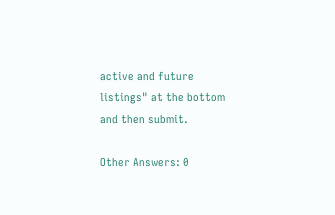active and future listings" at the bottom and then submit.

Other Answers: 0